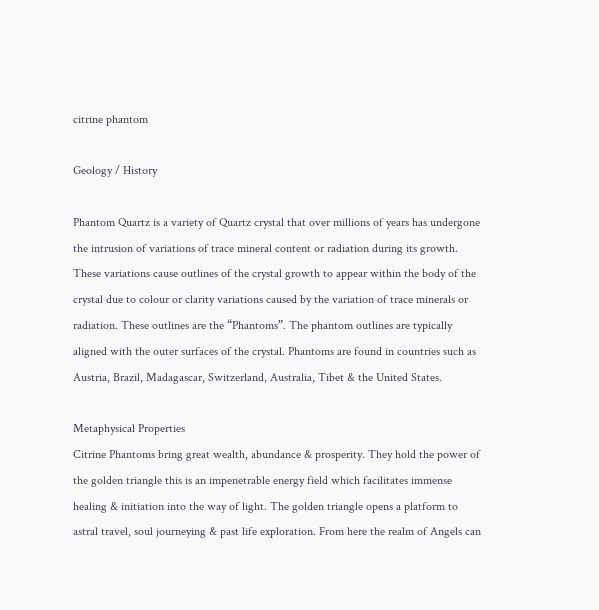citrine phantom

Geology / History

Phantom Quartz is a variety of Quartz crystal that over millions of years has undergone the intrusion of variations of trace mineral content or radiation during its growth.
These variations cause outlines of the crystal growth to appear within the body of the crystal due to colour or clarity variations caused by the variation of trace minerals or radiation. These outlines are the “Phantoms”. The phantom outlines are typically aligned with the outer surfaces of the crystal. Phantoms are found in countries such as Austria, Brazil, Madagascar, Switzerland, Australia, Tibet & the United States.

Metaphysical Properties
Citrine Phantoms bring great wealth, abundance & prosperity. They hold the power of the golden triangle this is an impenetrable energy field which facilitates immense healing & initiation into the way of light. The golden triangle opens a platform to astral travel, soul journeying & past life exploration. From here the realm of Angels can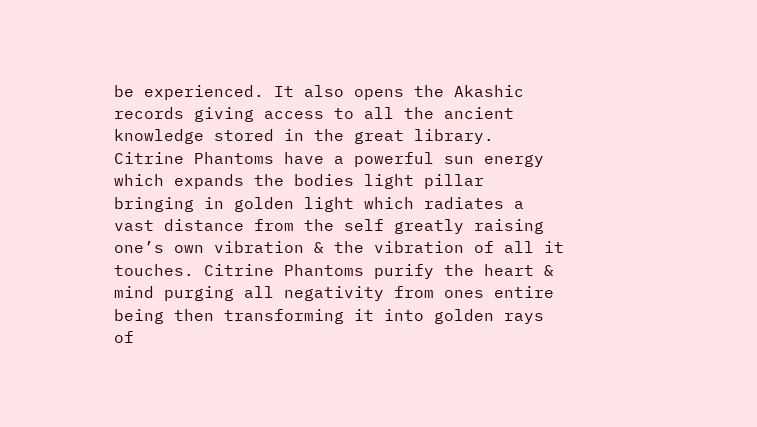be experienced. It also opens the Akashic records giving access to all the ancient knowledge stored in the great library.
Citrine Phantoms have a powerful sun energy which expands the bodies light pillar bringing in golden light which radiates a vast distance from the self greatly raising one’s own vibration & the vibration of all it touches. Citrine Phantoms purify the heart & mind purging all negativity from ones entire being then transforming it into golden rays of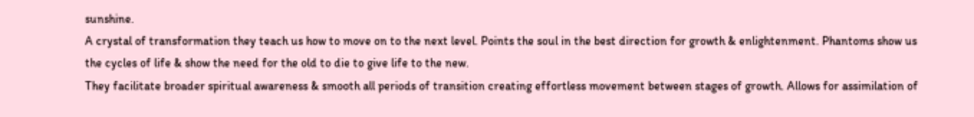sunshine.
A crystal of transformation they teach us how to move on to the next level. Points the soul in the best direction for growth & enlightenment. Phantoms show us the cycles of life & show the need for the old to die to give life to the new.
They facilitate broader spiritual awareness & smooth all periods of transition creating effortless movement between stages of growth. Allows for assimilation of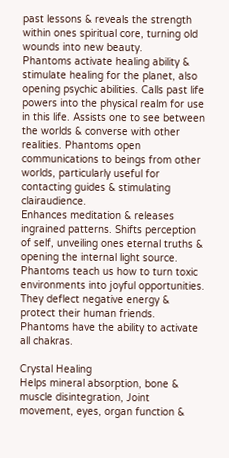past lessons & reveals the strength within ones spiritual core, turning old wounds into new beauty.
Phantoms activate healing ability & stimulate healing for the planet, also opening psychic abilities. Calls past life powers into the physical realm for use in this life. Assists one to see between the worlds & converse with other realities. Phantoms open communications to beings from other worlds, particularly useful for contacting guides & stimulating clairaudience.
Enhances meditation & releases ingrained patterns. Shifts perception of self, unveiling ones eternal truths & opening the internal light source. Phantoms teach us how to turn toxic environments into joyful opportunities. They deflect negative energy & protect their human friends. Phantoms have the ability to activate all chakras.

Crystal Healing
Helps mineral absorption, bone & muscle disintegration, Joint movement, eyes, organ function &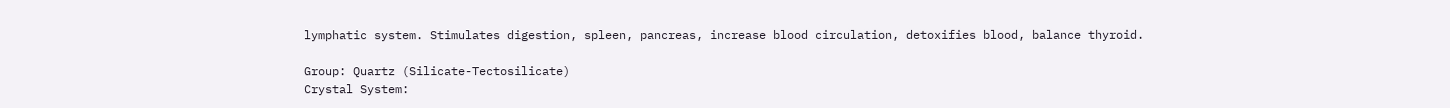lymphatic system. Stimulates digestion, spleen, pancreas, increase blood circulation, detoxifies blood, balance thyroid.

Group: Quartz (Silicate-Tectosilicate)
Crystal System: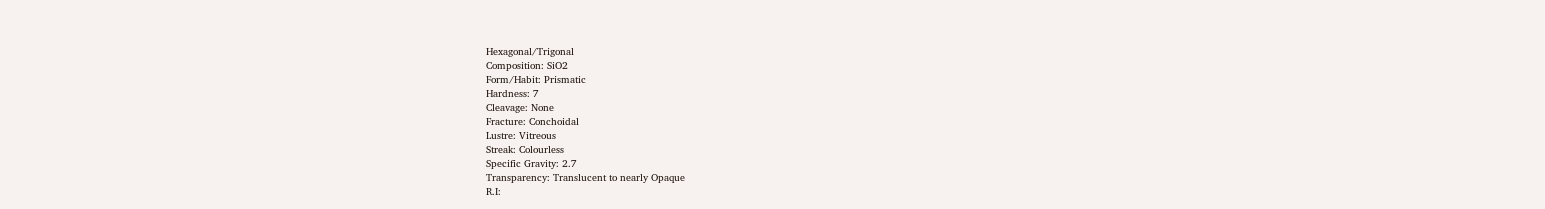Hexagonal/Trigonal
Composition: SiO2
Form/Habit: Prismatic
Hardness: 7
Cleavage: None
Fracture: Conchoidal
Lustre: Vitreous
Streak: Colourless
Specific Gravity: 2.7
Transparency: Translucent to nearly Opaque
R.I: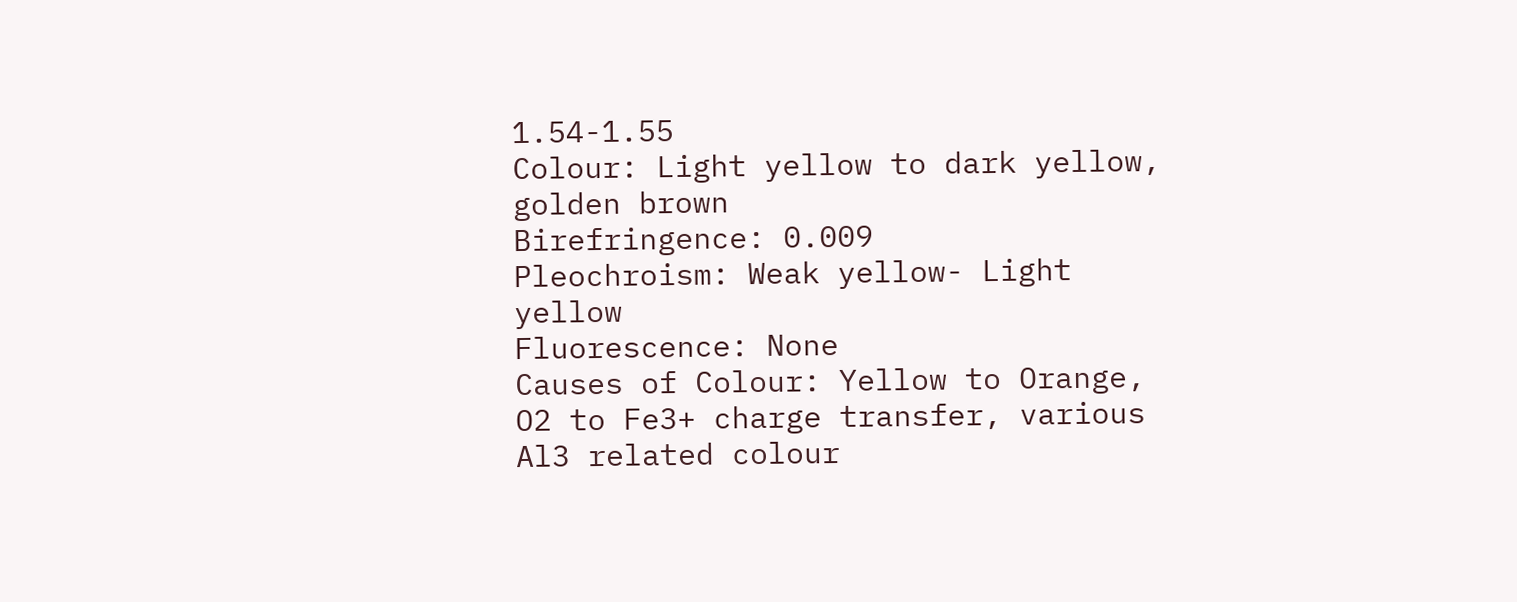1.54-1.55
Colour: Light yellow to dark yellow, golden brown
Birefringence: 0.009
Pleochroism: Weak yellow- Light yellow
Fluorescence: None
Causes of Colour: Yellow to Orange, O2 to Fe3+ charge transfer, various Al3 related colour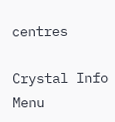centres

Crystal Info Menu